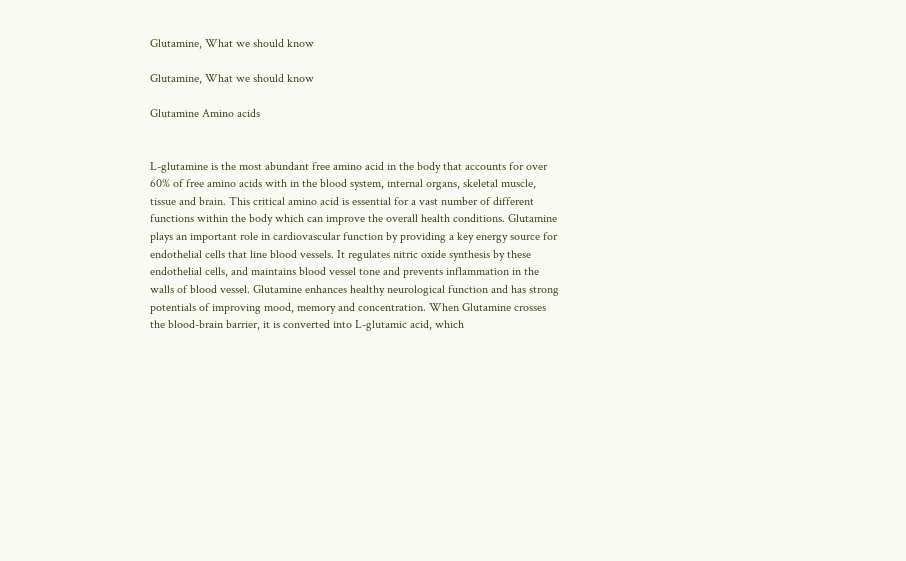Glutamine, What we should know

Glutamine, What we should know

Glutamine Amino acids


L-glutamine is the most abundant free amino acid in the body that accounts for over 60% of free amino acids with in the blood system, internal organs, skeletal muscle, tissue and brain. This critical amino acid is essential for a vast number of different functions within the body which can improve the overall health conditions. Glutamine plays an important role in cardiovascular function by providing a key energy source for endothelial cells that line blood vessels. It regulates nitric oxide synthesis by these endothelial cells, and maintains blood vessel tone and prevents inflammation in the walls of blood vessel. Glutamine enhances healthy neurological function and has strong potentials of improving mood, memory and concentration. When Glutamine crosses the blood-brain barrier, it is converted into L-glutamic acid, which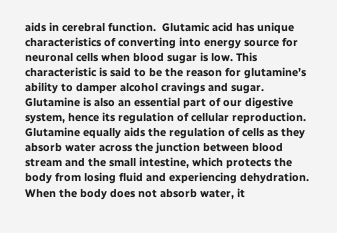aids in cerebral function.  Glutamic acid has unique characteristics of converting into energy source for neuronal cells when blood sugar is low. This characteristic is said to be the reason for glutamine’s ability to damper alcohol cravings and sugar. Glutamine is also an essential part of our digestive system, hence its regulation of cellular reproduction.
Glutamine equally aids the regulation of cells as they absorb water across the junction between blood stream and the small intestine, which protects the body from losing fluid and experiencing dehydration. When the body does not absorb water, it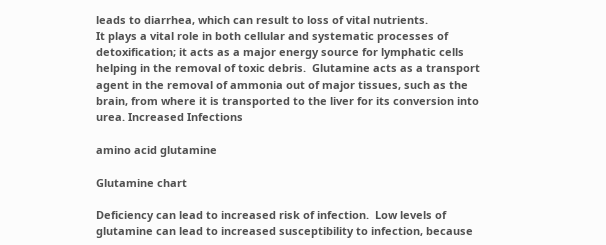leads to diarrhea, which can result to loss of vital nutrients.
It plays a vital role in both cellular and systematic processes of detoxification; it acts as a major energy source for lymphatic cells helping in the removal of toxic debris.  Glutamine acts as a transport agent in the removal of ammonia out of major tissues, such as the brain, from where it is transported to the liver for its conversion into urea. Increased Infections

amino acid glutamine

Glutamine chart

Deficiency can lead to increased risk of infection.  Low levels of glutamine can lead to increased susceptibility to infection, because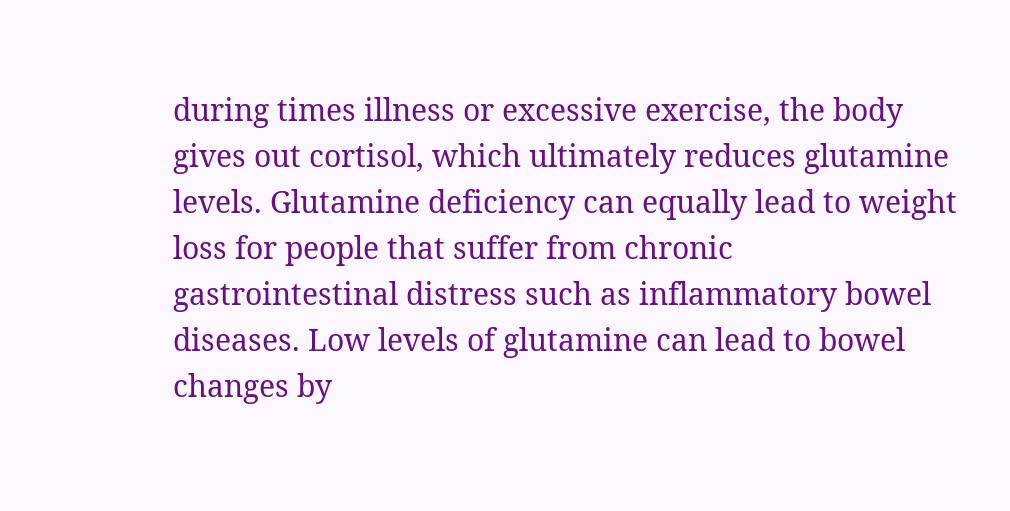during times illness or excessive exercise, the body gives out cortisol, which ultimately reduces glutamine levels. Glutamine deficiency can equally lead to weight loss for people that suffer from chronic gastrointestinal distress such as inflammatory bowel diseases. Low levels of glutamine can lead to bowel changes by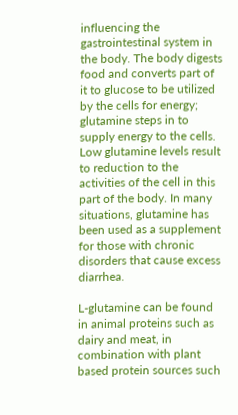influencing the gastrointestinal system in the body. The body digests food and converts part of it to glucose to be utilized by the cells for energy; glutamine steps in to supply energy to the cells. Low glutamine levels result to reduction to the activities of the cell in this part of the body. In many situations, glutamine has been used as a supplement for those with chronic disorders that cause excess diarrhea.

L-glutamine can be found in animal proteins such as dairy and meat, in combination with plant based protein sources such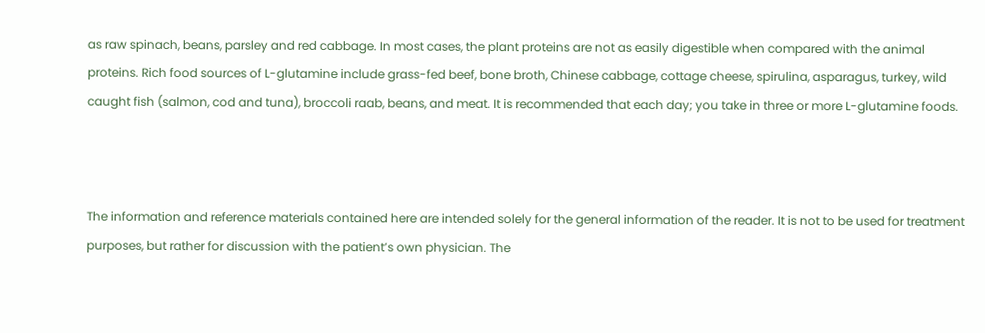as raw spinach, beans, parsley and red cabbage. In most cases, the plant proteins are not as easily digestible when compared with the animal proteins. Rich food sources of L-glutamine include grass-fed beef, bone broth, Chinese cabbage, cottage cheese, spirulina, asparagus, turkey, wild caught fish (salmon, cod and tuna), broccoli raab, beans, and meat. It is recommended that each day; you take in three or more L-glutamine foods.



The information and reference materials contained here are intended solely for the general information of the reader. It is not to be used for treatment purposes, but rather for discussion with the patient’s own physician. The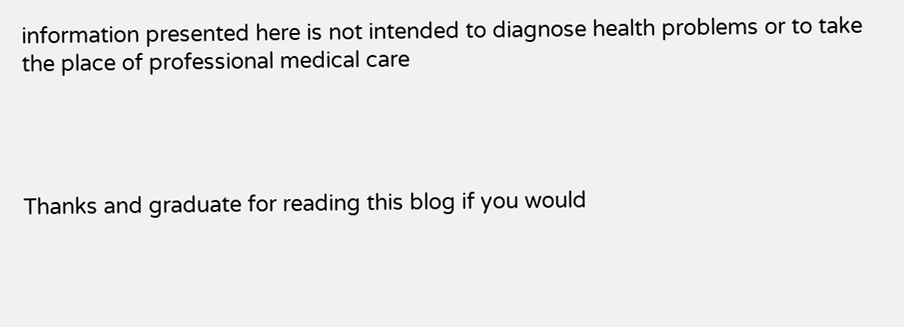information presented here is not intended to diagnose health problems or to take the place of professional medical care




Thanks and graduate for reading this blog if you would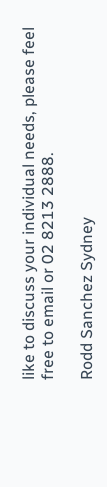like to discuss your individual needs, please feel free to email or 02 8213 2888.

Rodd Sanchez Sydney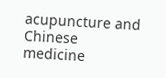acupuncture and Chinese medicine